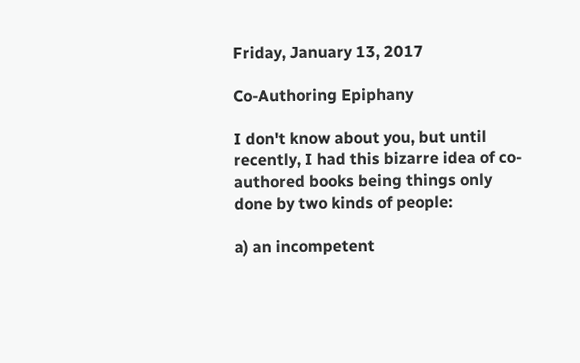Friday, January 13, 2017

Co-Authoring Epiphany

I don't know about you, but until recently, I had this bizarre idea of co-authored books being things only done by two kinds of people:

a) an incompetent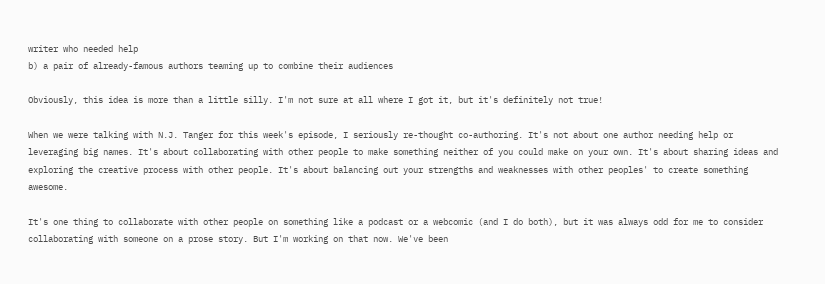writer who needed help
b) a pair of already-famous authors teaming up to combine their audiences

Obviously, this idea is more than a little silly. I'm not sure at all where I got it, but it's definitely not true!

When we were talking with N.J. Tanger for this week's episode, I seriously re-thought co-authoring. It's not about one author needing help or leveraging big names. It's about collaborating with other people to make something neither of you could make on your own. It's about sharing ideas and exploring the creative process with other people. It's about balancing out your strengths and weaknesses with other peoples' to create something awesome.

It's one thing to collaborate with other people on something like a podcast or a webcomic (and I do both), but it was always odd for me to consider collaborating with someone on a prose story. But I'm working on that now. We've been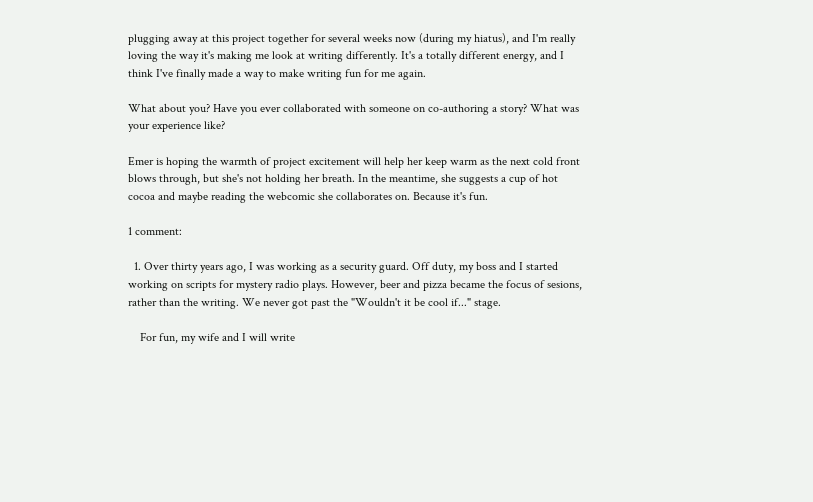plugging away at this project together for several weeks now (during my hiatus), and I'm really loving the way it's making me look at writing differently. It's a totally different energy, and I think I've finally made a way to make writing fun for me again.

What about you? Have you ever collaborated with someone on co-authoring a story? What was your experience like?

Emer is hoping the warmth of project excitement will help her keep warm as the next cold front blows through, but she's not holding her breath. In the meantime, she suggests a cup of hot cocoa and maybe reading the webcomic she collaborates on. Because it's fun.

1 comment:

  1. Over thirty years ago, I was working as a security guard. Off duty, my boss and I started working on scripts for mystery radio plays. However, beer and pizza became the focus of sesions, rather than the writing. We never got past the "Wouldn't it be cool if..." stage.

    For fun, my wife and I will write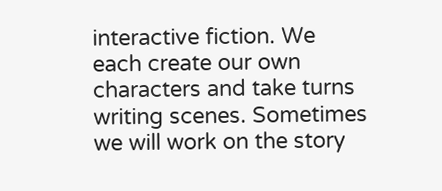interactive fiction. We each create our own characters and take turns writing scenes. Sometimes we will work on the story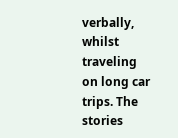verbally, whilst traveling on long car trips. The stories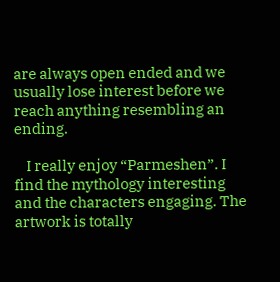are always open ended and we usually lose interest before we reach anything resembling an ending.

    I really enjoy “Parmeshen”. I find the mythology interesting and the characters engaging. The artwork is totally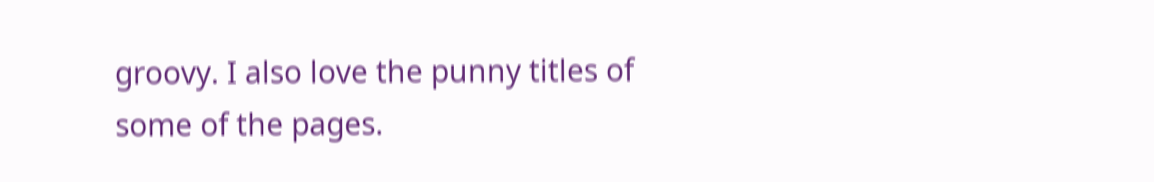groovy. I also love the punny titles of some of the pages.